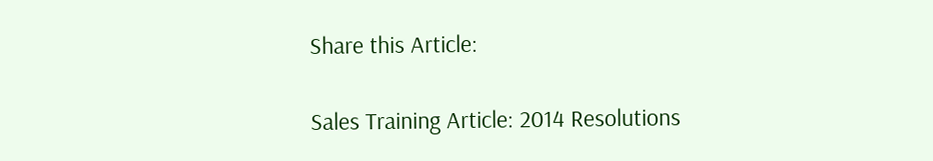Share this Article:

Sales Training Article: 2014 Resolutions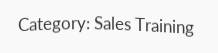Category: Sales Training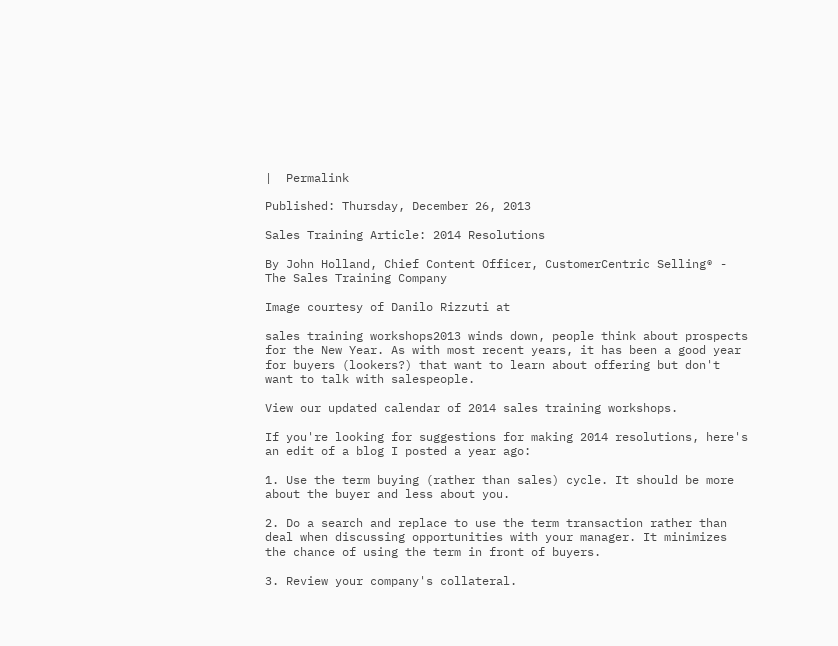|  Permalink

Published: Thursday, December 26, 2013

Sales Training Article: 2014 Resolutions

By John Holland, Chief Content Officer, CustomerCentric Selling® - The Sales Training Company

Image courtesy of Danilo Rizzuti at

sales training workshops2013 winds down, people think about prospects for the New Year. As with most recent years, it has been a good year for buyers (lookers?) that want to learn about offering but don't want to talk with salespeople.

View our updated calendar of 2014 sales training workshops.

If you're looking for suggestions for making 2014 resolutions, here's an edit of a blog I posted a year ago:

1. Use the term buying (rather than sales) cycle. It should be more about the buyer and less about you.

2. Do a search and replace to use the term transaction rather than deal when discussing opportunities with your manager. It minimizes the chance of using the term in front of buyers.

3. Review your company's collateral.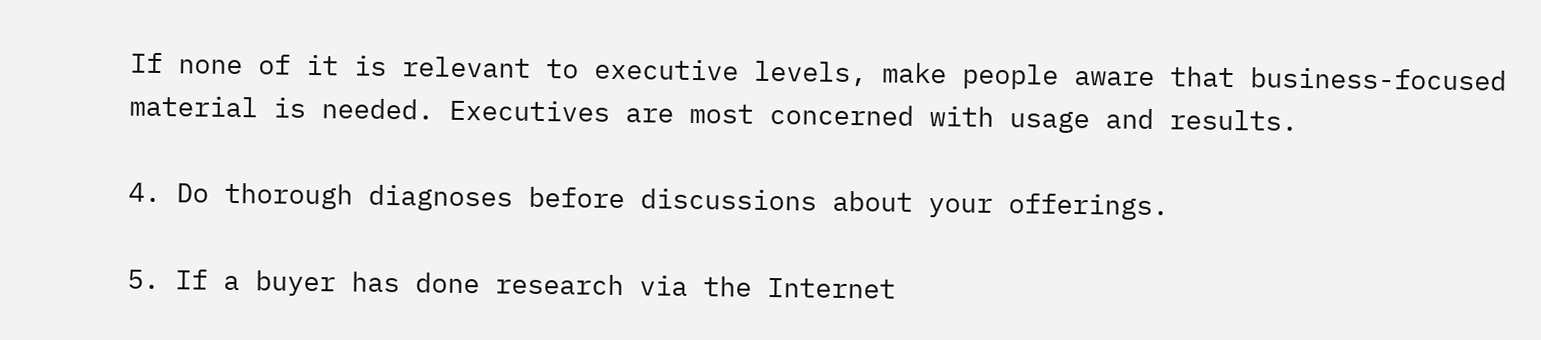If none of it is relevant to executive levels, make people aware that business-focused material is needed. Executives are most concerned with usage and results.

4. Do thorough diagnoses before discussions about your offerings.

5. If a buyer has done research via the Internet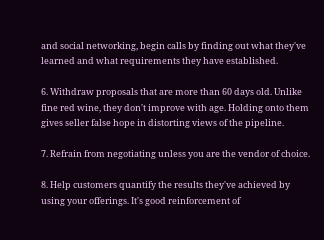and social networking, begin calls by finding out what they've learned and what requirements they have established.

6. Withdraw proposals that are more than 60 days old. Unlike fine red wine, they don't improve with age. Holding onto them gives seller false hope in distorting views of the pipeline.

7. Refrain from negotiating unless you are the vendor of choice.

8. Help customers quantify the results they've achieved by using your offerings. It's good reinforcement of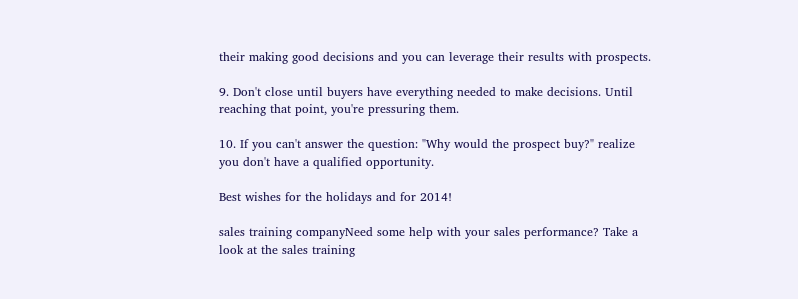their making good decisions and you can leverage their results with prospects.

9. Don't close until buyers have everything needed to make decisions. Until reaching that point, you're pressuring them.

10. If you can't answer the question: "Why would the prospect buy?" realize you don't have a qualified opportunity.

Best wishes for the holidays and for 2014!

sales training companyNeed some help with your sales performance? Take a look at the sales training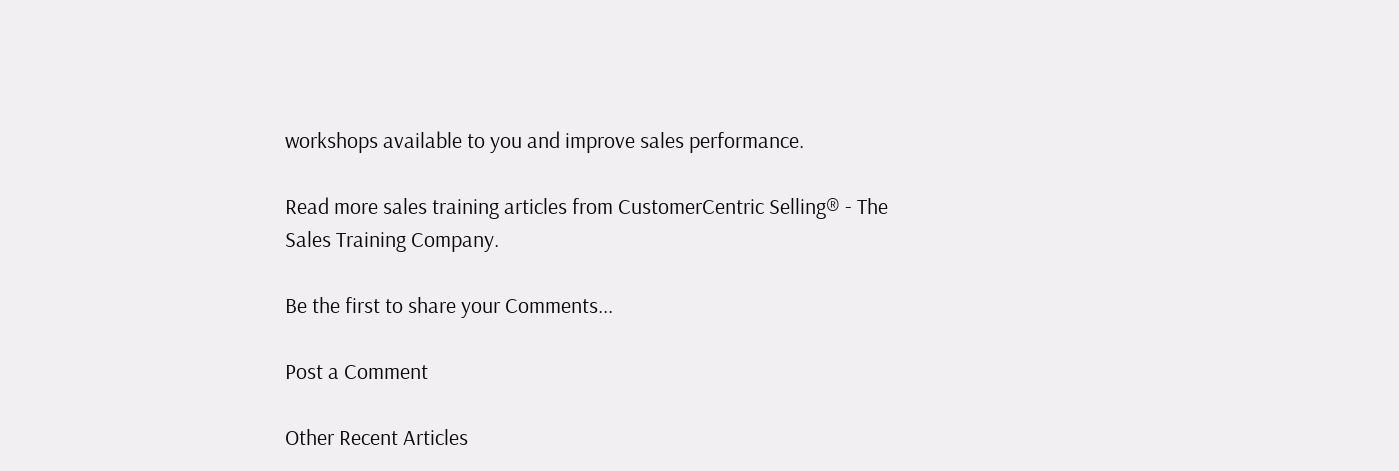workshops available to you and improve sales performance.

Read more sales training articles from CustomerCentric Selling® - The Sales Training Company.

Be the first to share your Comments...

Post a Comment

Other Recent Articles